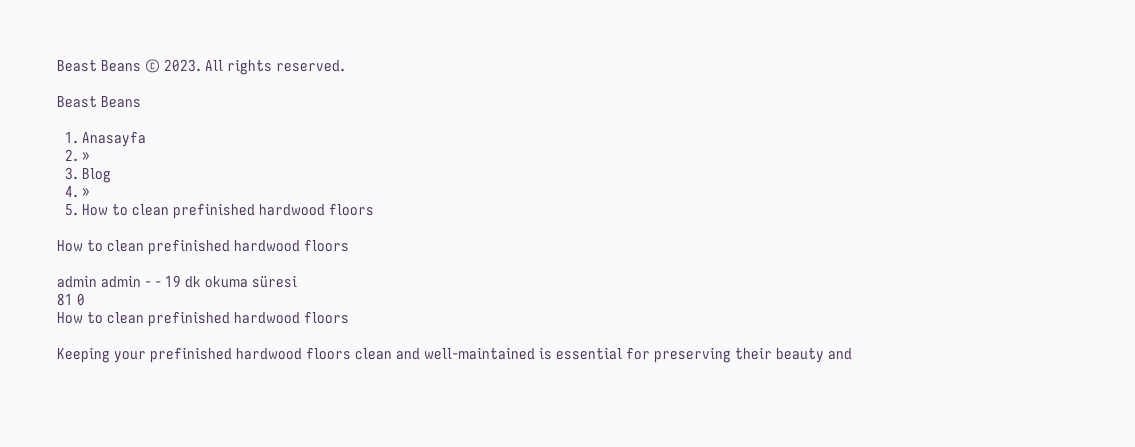Beast Beans © 2023. All rights reserved.

Beast Beans

  1. Anasayfa
  2. »
  3. Blog
  4. »
  5. How to clean prefinished hardwood floors

How to clean prefinished hardwood floors

admin admin - - 19 dk okuma süresi
81 0
How to clean prefinished hardwood floors

Keeping your prefinished hardwood floors clean and well-maintained is essential for preserving their beauty and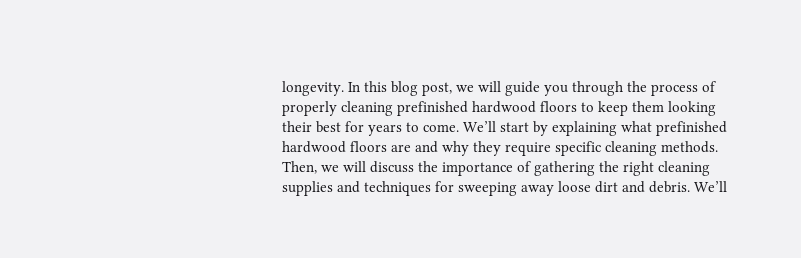longevity. In this blog post, we will guide you through the process of properly cleaning prefinished hardwood floors to keep them looking their best for years to come. We’ll start by explaining what prefinished hardwood floors are and why they require specific cleaning methods. Then, we will discuss the importance of gathering the right cleaning supplies and techniques for sweeping away loose dirt and debris. We’ll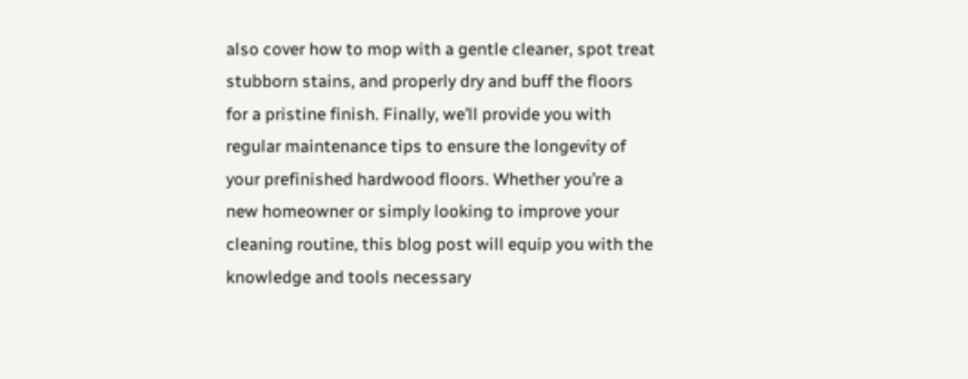also cover how to mop with a gentle cleaner, spot treat stubborn stains, and properly dry and buff the floors for a pristine finish. Finally, we’ll provide you with regular maintenance tips to ensure the longevity of your prefinished hardwood floors. Whether you’re a new homeowner or simply looking to improve your cleaning routine, this blog post will equip you with the knowledge and tools necessary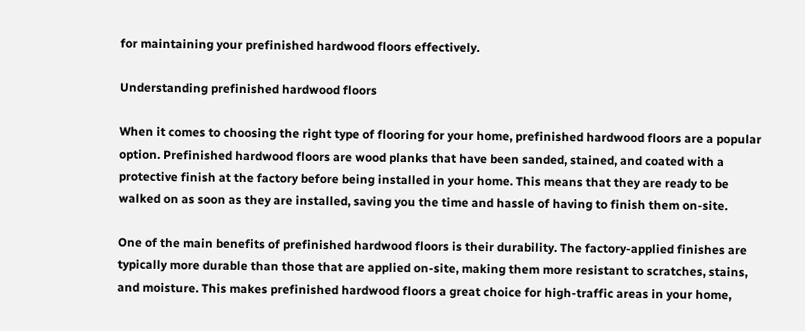for maintaining your prefinished hardwood floors effectively.

Understanding prefinished hardwood floors

When it comes to choosing the right type of flooring for your home, prefinished hardwood floors are a popular option. Prefinished hardwood floors are wood planks that have been sanded, stained, and coated with a protective finish at the factory before being installed in your home. This means that they are ready to be walked on as soon as they are installed, saving you the time and hassle of having to finish them on-site.

One of the main benefits of prefinished hardwood floors is their durability. The factory-applied finishes are typically more durable than those that are applied on-site, making them more resistant to scratches, stains, and moisture. This makes prefinished hardwood floors a great choice for high-traffic areas in your home,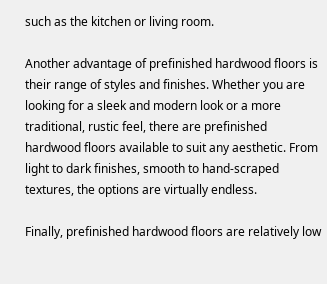such as the kitchen or living room.

Another advantage of prefinished hardwood floors is their range of styles and finishes. Whether you are looking for a sleek and modern look or a more traditional, rustic feel, there are prefinished hardwood floors available to suit any aesthetic. From light to dark finishes, smooth to hand-scraped textures, the options are virtually endless.

Finally, prefinished hardwood floors are relatively low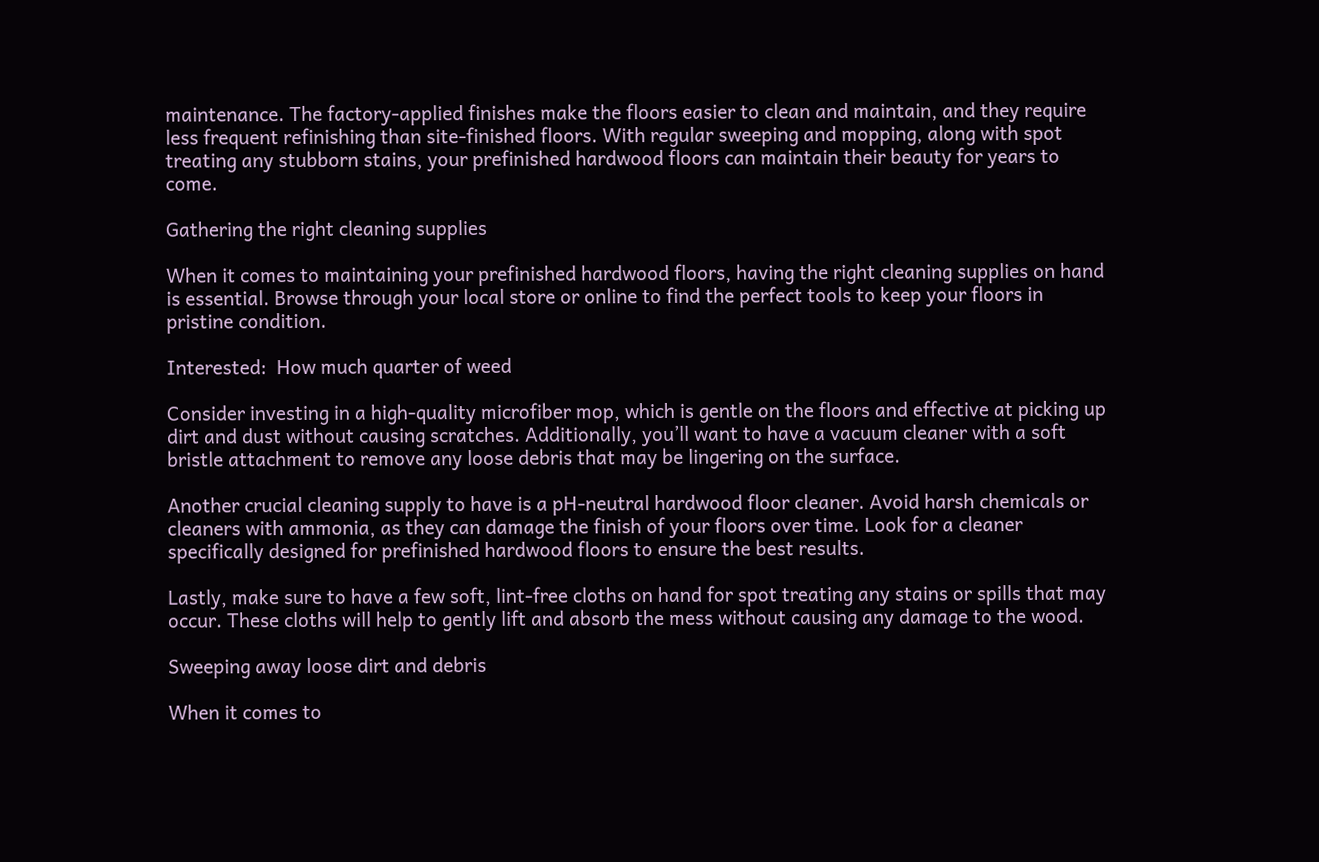maintenance. The factory-applied finishes make the floors easier to clean and maintain, and they require less frequent refinishing than site-finished floors. With regular sweeping and mopping, along with spot treating any stubborn stains, your prefinished hardwood floors can maintain their beauty for years to come.

Gathering the right cleaning supplies

When it comes to maintaining your prefinished hardwood floors, having the right cleaning supplies on hand is essential. Browse through your local store or online to find the perfect tools to keep your floors in pristine condition.

Interested:  How much quarter of weed

Consider investing in a high-quality microfiber mop, which is gentle on the floors and effective at picking up dirt and dust without causing scratches. Additionally, you’ll want to have a vacuum cleaner with a soft bristle attachment to remove any loose debris that may be lingering on the surface.

Another crucial cleaning supply to have is a pH-neutral hardwood floor cleaner. Avoid harsh chemicals or cleaners with ammonia, as they can damage the finish of your floors over time. Look for a cleaner specifically designed for prefinished hardwood floors to ensure the best results.

Lastly, make sure to have a few soft, lint-free cloths on hand for spot treating any stains or spills that may occur. These cloths will help to gently lift and absorb the mess without causing any damage to the wood.

Sweeping away loose dirt and debris

When it comes to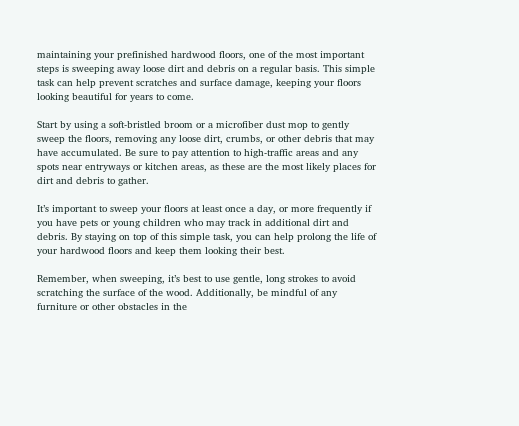maintaining your prefinished hardwood floors, one of the most important steps is sweeping away loose dirt and debris on a regular basis. This simple task can help prevent scratches and surface damage, keeping your floors looking beautiful for years to come.

Start by using a soft-bristled broom or a microfiber dust mop to gently sweep the floors, removing any loose dirt, crumbs, or other debris that may have accumulated. Be sure to pay attention to high-traffic areas and any spots near entryways or kitchen areas, as these are the most likely places for dirt and debris to gather.

It’s important to sweep your floors at least once a day, or more frequently if you have pets or young children who may track in additional dirt and debris. By staying on top of this simple task, you can help prolong the life of your hardwood floors and keep them looking their best.

Remember, when sweeping, it’s best to use gentle, long strokes to avoid scratching the surface of the wood. Additionally, be mindful of any furniture or other obstacles in the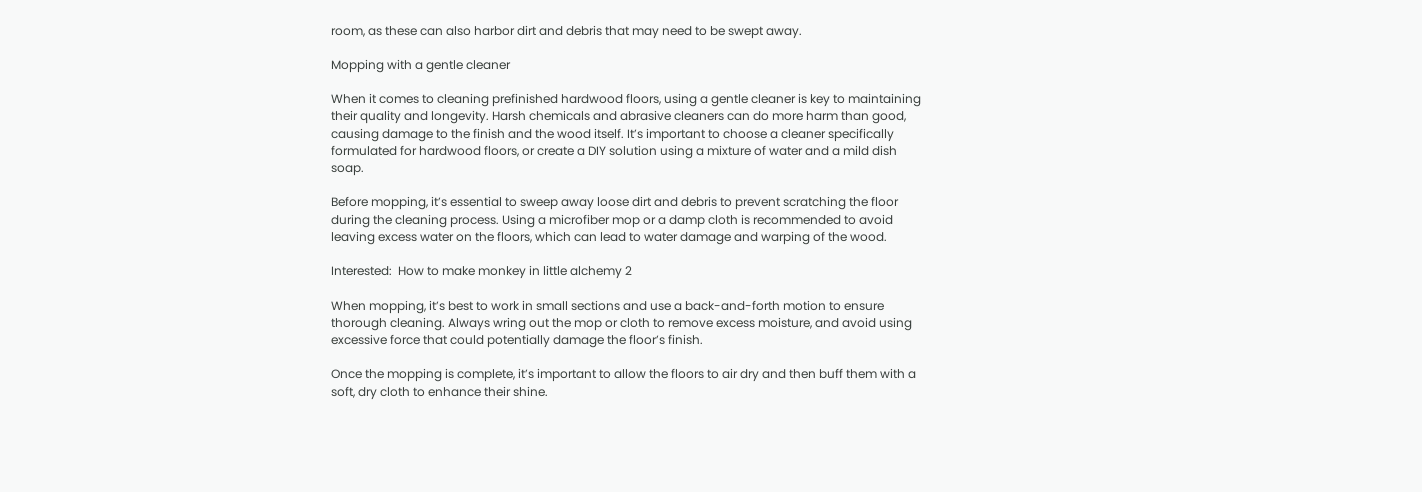room, as these can also harbor dirt and debris that may need to be swept away.

Mopping with a gentle cleaner

When it comes to cleaning prefinished hardwood floors, using a gentle cleaner is key to maintaining their quality and longevity. Harsh chemicals and abrasive cleaners can do more harm than good, causing damage to the finish and the wood itself. It’s important to choose a cleaner specifically formulated for hardwood floors, or create a DIY solution using a mixture of water and a mild dish soap.

Before mopping, it’s essential to sweep away loose dirt and debris to prevent scratching the floor during the cleaning process. Using a microfiber mop or a damp cloth is recommended to avoid leaving excess water on the floors, which can lead to water damage and warping of the wood.

Interested:  How to make monkey in little alchemy 2

When mopping, it’s best to work in small sections and use a back-and-forth motion to ensure thorough cleaning. Always wring out the mop or cloth to remove excess moisture, and avoid using excessive force that could potentially damage the floor’s finish.

Once the mopping is complete, it’s important to allow the floors to air dry and then buff them with a soft, dry cloth to enhance their shine.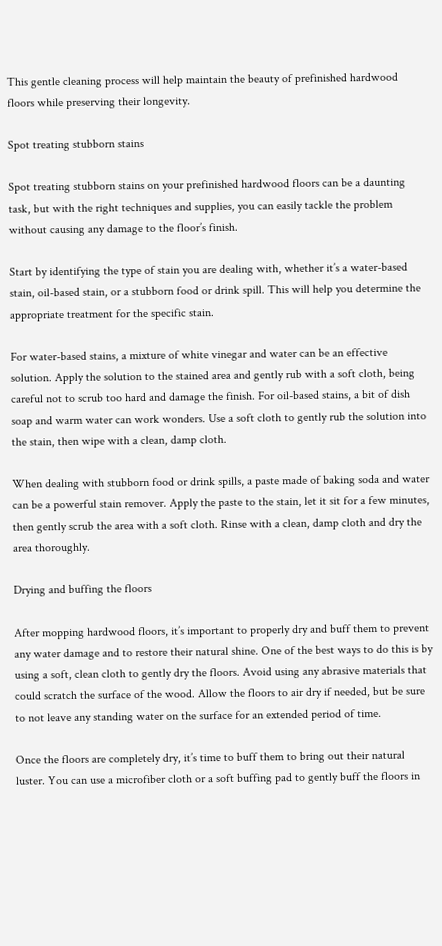This gentle cleaning process will help maintain the beauty of prefinished hardwood floors while preserving their longevity.

Spot treating stubborn stains

Spot treating stubborn stains on your prefinished hardwood floors can be a daunting task, but with the right techniques and supplies, you can easily tackle the problem without causing any damage to the floor’s finish.

Start by identifying the type of stain you are dealing with, whether it’s a water-based stain, oil-based stain, or a stubborn food or drink spill. This will help you determine the appropriate treatment for the specific stain.

For water-based stains, a mixture of white vinegar and water can be an effective solution. Apply the solution to the stained area and gently rub with a soft cloth, being careful not to scrub too hard and damage the finish. For oil-based stains, a bit of dish soap and warm water can work wonders. Use a soft cloth to gently rub the solution into the stain, then wipe with a clean, damp cloth.

When dealing with stubborn food or drink spills, a paste made of baking soda and water can be a powerful stain remover. Apply the paste to the stain, let it sit for a few minutes, then gently scrub the area with a soft cloth. Rinse with a clean, damp cloth and dry the area thoroughly.

Drying and buffing the floors

After mopping hardwood floors, it’s important to properly dry and buff them to prevent any water damage and to restore their natural shine. One of the best ways to do this is by using a soft, clean cloth to gently dry the floors. Avoid using any abrasive materials that could scratch the surface of the wood. Allow the floors to air dry if needed, but be sure to not leave any standing water on the surface for an extended period of time.

Once the floors are completely dry, it’s time to buff them to bring out their natural luster. You can use a microfiber cloth or a soft buffing pad to gently buff the floors in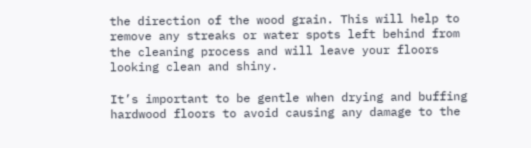the direction of the wood grain. This will help to remove any streaks or water spots left behind from the cleaning process and will leave your floors looking clean and shiny.

It’s important to be gentle when drying and buffing hardwood floors to avoid causing any damage to the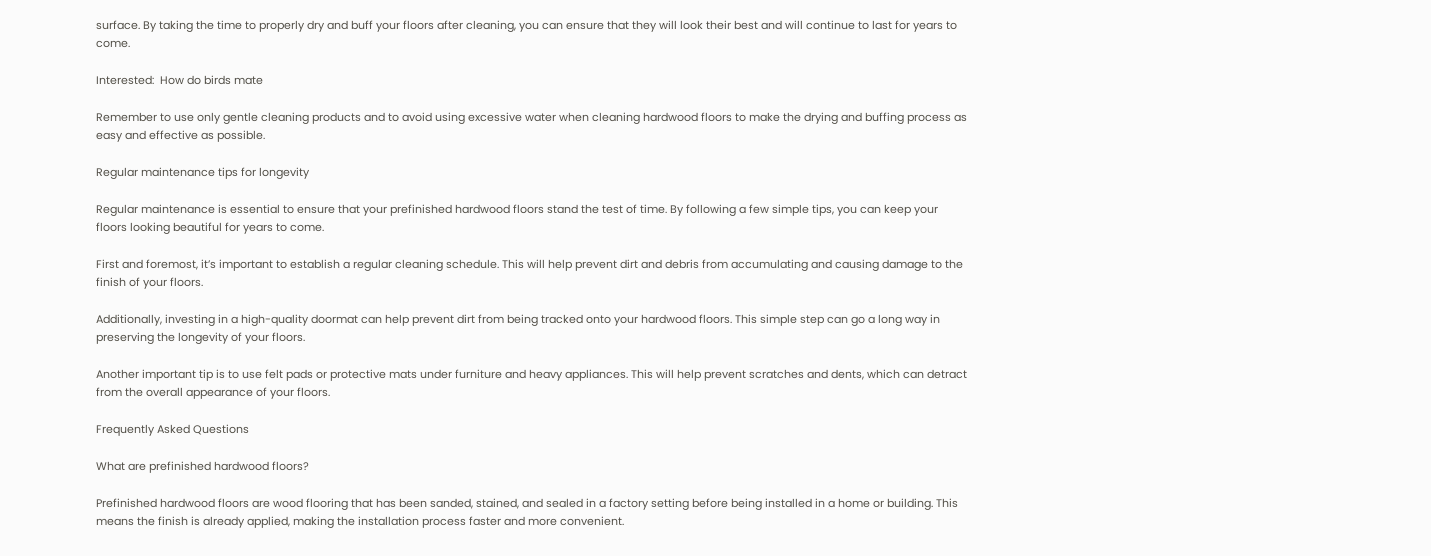surface. By taking the time to properly dry and buff your floors after cleaning, you can ensure that they will look their best and will continue to last for years to come.

Interested:  How do birds mate

Remember to use only gentle cleaning products and to avoid using excessive water when cleaning hardwood floors to make the drying and buffing process as easy and effective as possible.

Regular maintenance tips for longevity

Regular maintenance is essential to ensure that your prefinished hardwood floors stand the test of time. By following a few simple tips, you can keep your floors looking beautiful for years to come.

First and foremost, it’s important to establish a regular cleaning schedule. This will help prevent dirt and debris from accumulating and causing damage to the finish of your floors.

Additionally, investing in a high-quality doormat can help prevent dirt from being tracked onto your hardwood floors. This simple step can go a long way in preserving the longevity of your floors.

Another important tip is to use felt pads or protective mats under furniture and heavy appliances. This will help prevent scratches and dents, which can detract from the overall appearance of your floors.

Frequently Asked Questions

What are prefinished hardwood floors?

Prefinished hardwood floors are wood flooring that has been sanded, stained, and sealed in a factory setting before being installed in a home or building. This means the finish is already applied, making the installation process faster and more convenient.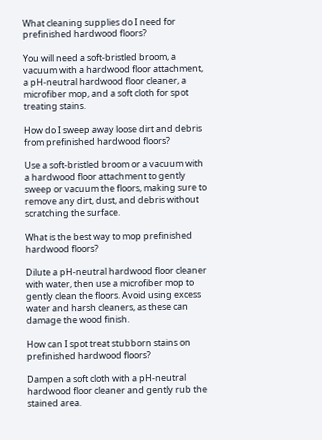What cleaning supplies do I need for prefinished hardwood floors?

You will need a soft-bristled broom, a vacuum with a hardwood floor attachment, a pH-neutral hardwood floor cleaner, a microfiber mop, and a soft cloth for spot treating stains.

How do I sweep away loose dirt and debris from prefinished hardwood floors?

Use a soft-bristled broom or a vacuum with a hardwood floor attachment to gently sweep or vacuum the floors, making sure to remove any dirt, dust, and debris without scratching the surface.

What is the best way to mop prefinished hardwood floors?

Dilute a pH-neutral hardwood floor cleaner with water, then use a microfiber mop to gently clean the floors. Avoid using excess water and harsh cleaners, as these can damage the wood finish.

How can I spot treat stubborn stains on prefinished hardwood floors?

Dampen a soft cloth with a pH-neutral hardwood floor cleaner and gently rub the stained area.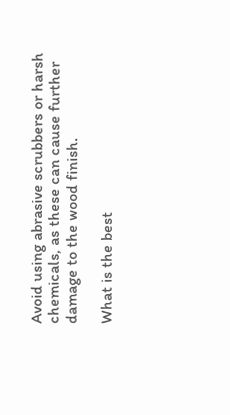Avoid using abrasive scrubbers or harsh chemicals, as these can cause further damage to the wood finish.

What is the best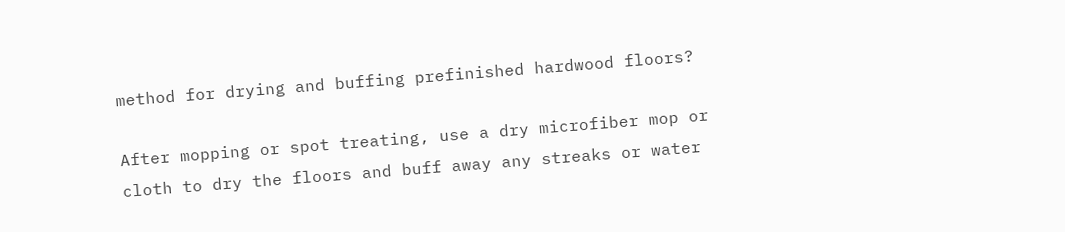method for drying and buffing prefinished hardwood floors?

After mopping or spot treating, use a dry microfiber mop or cloth to dry the floors and buff away any streaks or water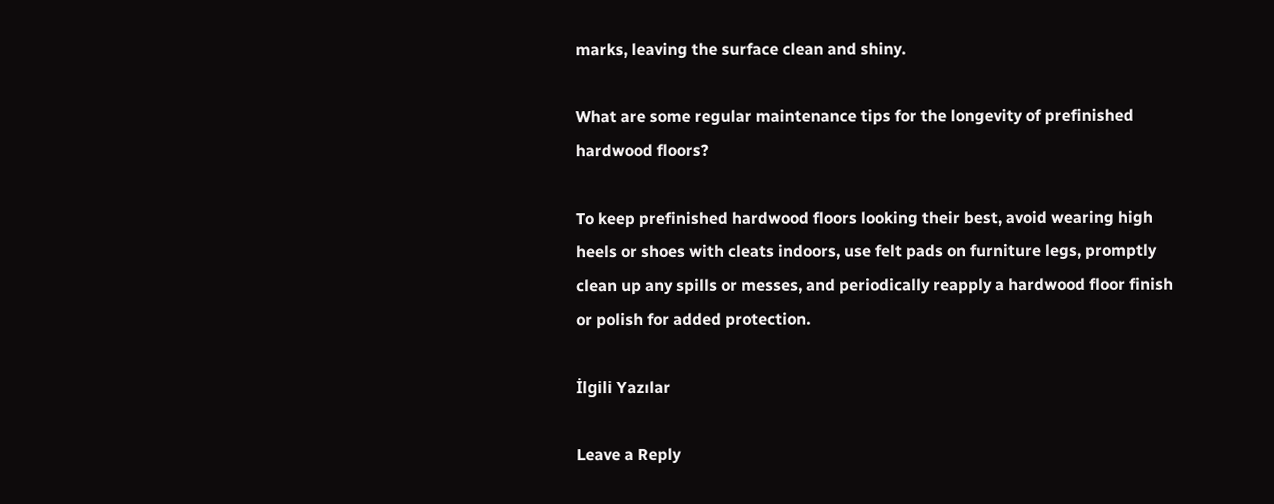marks, leaving the surface clean and shiny.

What are some regular maintenance tips for the longevity of prefinished hardwood floors?

To keep prefinished hardwood floors looking their best, avoid wearing high heels or shoes with cleats indoors, use felt pads on furniture legs, promptly clean up any spills or messes, and periodically reapply a hardwood floor finish or polish for added protection.

İlgili Yazılar

Leave a Reply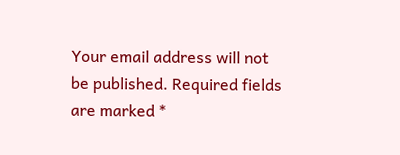Your email address will not be published. Required fields are marked *